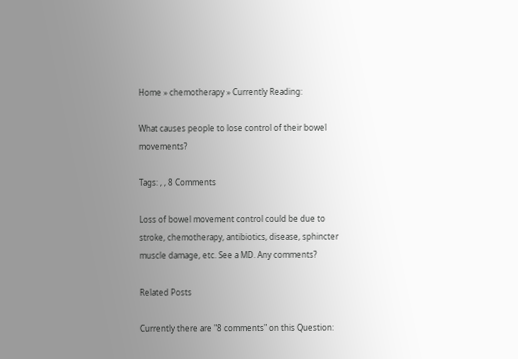Home » chemotherapy » Currently Reading:

What causes people to lose control of their bowel movements?

Tags: , , 8 Comments

Loss of bowel movement control could be due to stroke, chemotherapy, antibiotics, disease, sphincter muscle damage, etc. See a MD. Any comments?

Related Posts

Currently there are "8 comments" on this Question: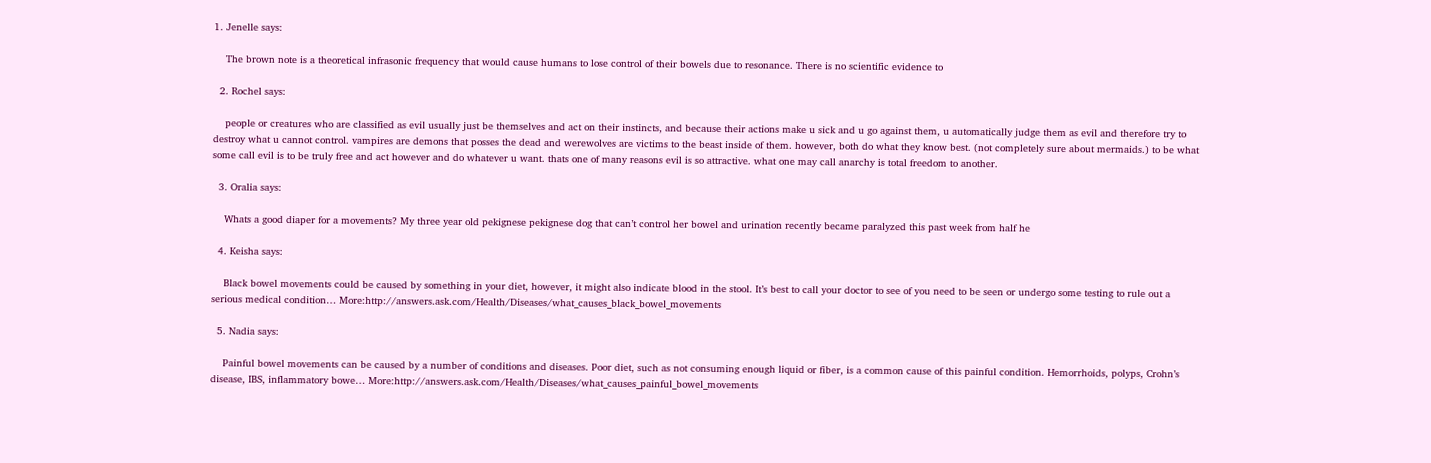1. Jenelle says:

    The brown note is a theoretical infrasonic frequency that would cause humans to lose control of their bowels due to resonance. There is no scientific evidence to

  2. Rochel says:

    people or creatures who are classified as evil usually just be themselves and act on their instincts, and because their actions make u sick and u go against them, u automatically judge them as evil and therefore try to destroy what u cannot control. vampires are demons that posses the dead and werewolves are victims to the beast inside of them. however, both do what they know best. (not completely sure about mermaids.) to be what some call evil is to be truly free and act however and do whatever u want. thats one of many reasons evil is so attractive. what one may call anarchy is total freedom to another.

  3. Oralia says:

    Whats a good diaper for a movements? My three year old pekignese pekignese dog that can’t control her bowel and urination recently became paralyzed this past week from half he

  4. Keisha says:

    Black bowel movements could be caused by something in your diet, however, it might also indicate blood in the stool. It’s best to call your doctor to see of you need to be seen or undergo some testing to rule out a serious medical condition… More:http://answers.ask.com/Health/Diseases/what_causes_black_bowel_movements

  5. Nadia says:

    Painful bowel movements can be caused by a number of conditions and diseases. Poor diet, such as not consuming enough liquid or fiber, is a common cause of this painful condition. Hemorrhoids, polyps, Crohn’s disease, IBS, inflammatory bowe… More:http://answers.ask.com/Health/Diseases/what_causes_painful_bowel_movements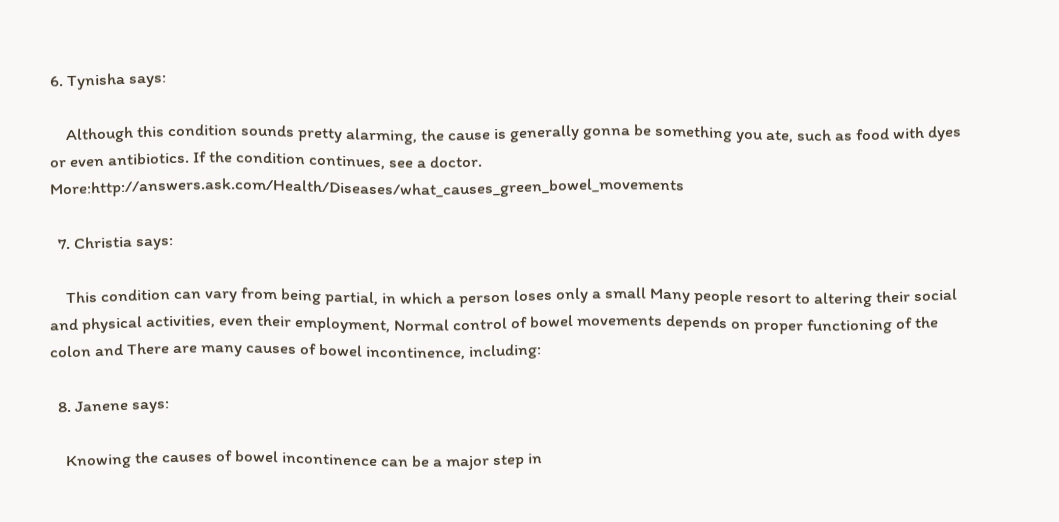6. Tynisha says:

    Although this condition sounds pretty alarming, the cause is generally gonna be something you ate, such as food with dyes or even antibiotics. If the condition continues, see a doctor. More:http://answers.ask.com/Health/Diseases/what_causes_green_bowel_movements

  7. Christia says:

    This condition can vary from being partial, in which a person loses only a small Many people resort to altering their social and physical activities, even their employment, Normal control of bowel movements depends on proper functioning of the colon and There are many causes of bowel incontinence, including:

  8. Janene says:

    Knowing the causes of bowel incontinence can be a major step in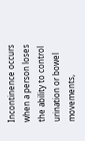Incontinence occurs when a person loses the ability to control urination or bowel movements,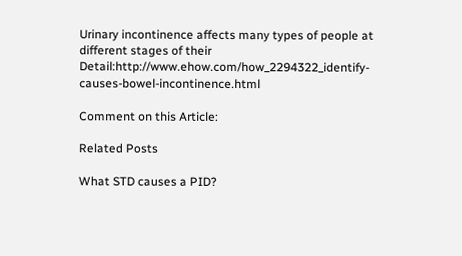Urinary incontinence affects many types of people at different stages of their Detail:http://www.ehow.com/how_2294322_identify-causes-bowel-incontinence.html

Comment on this Article:

Related Posts

What STD causes a PID?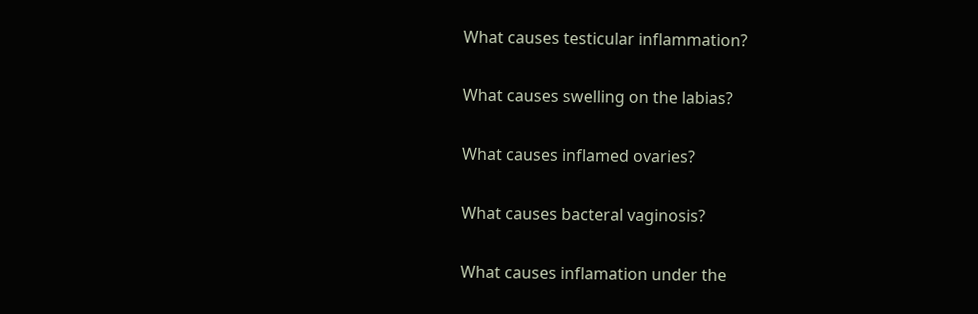What causes testicular inflammation?


What causes swelling on the labias?


What causes inflamed ovaries?


What causes bacteral vaginosis?


What causes inflamation under the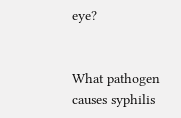eye?


What pathogen causes syphilis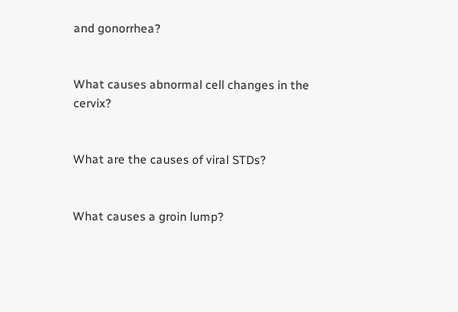and gonorrhea?


What causes abnormal cell changes in the cervix?


What are the causes of viral STDs?


What causes a groin lump?